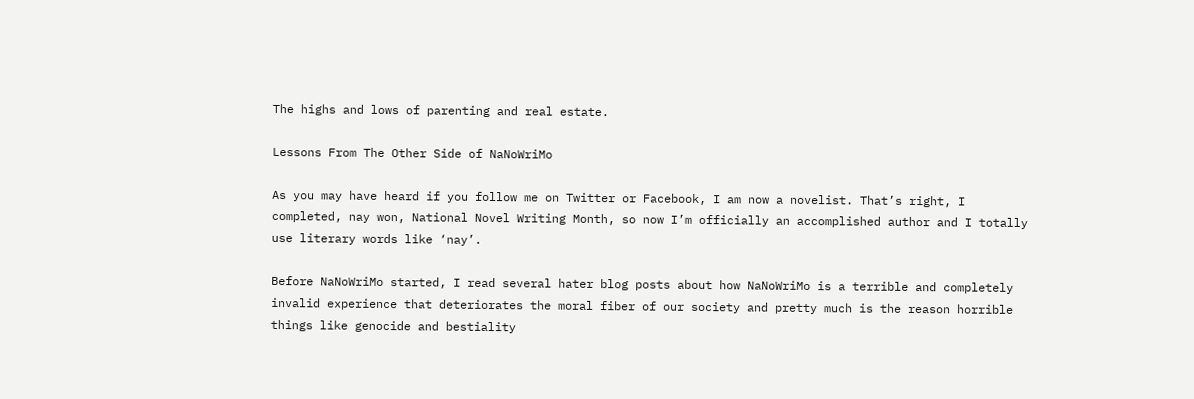The highs and lows of parenting and real estate.

Lessons From The Other Side of NaNoWriMo

As you may have heard if you follow me on Twitter or Facebook, I am now a novelist. That’s right, I completed, nay won, National Novel Writing Month, so now I’m officially an accomplished author and I totally use literary words like ‘nay’.

Before NaNoWriMo started, I read several hater blog posts about how NaNoWriMo is a terrible and completely invalid experience that deteriorates the moral fiber of our society and pretty much is the reason horrible things like genocide and bestiality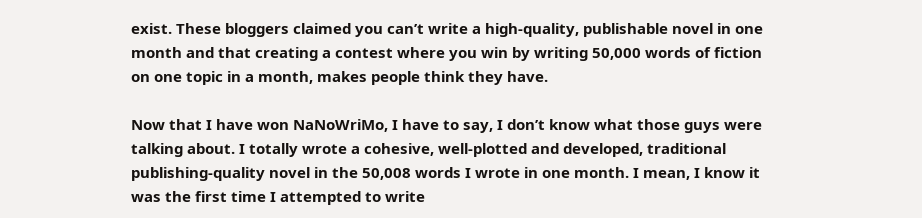exist. These bloggers claimed you can’t write a high-quality, publishable novel in one month and that creating a contest where you win by writing 50,000 words of fiction on one topic in a month, makes people think they have.

Now that I have won NaNoWriMo, I have to say, I don’t know what those guys were talking about. I totally wrote a cohesive, well-plotted and developed, traditional publishing-quality novel in the 50,008 words I wrote in one month. I mean, I know it was the first time I attempted to write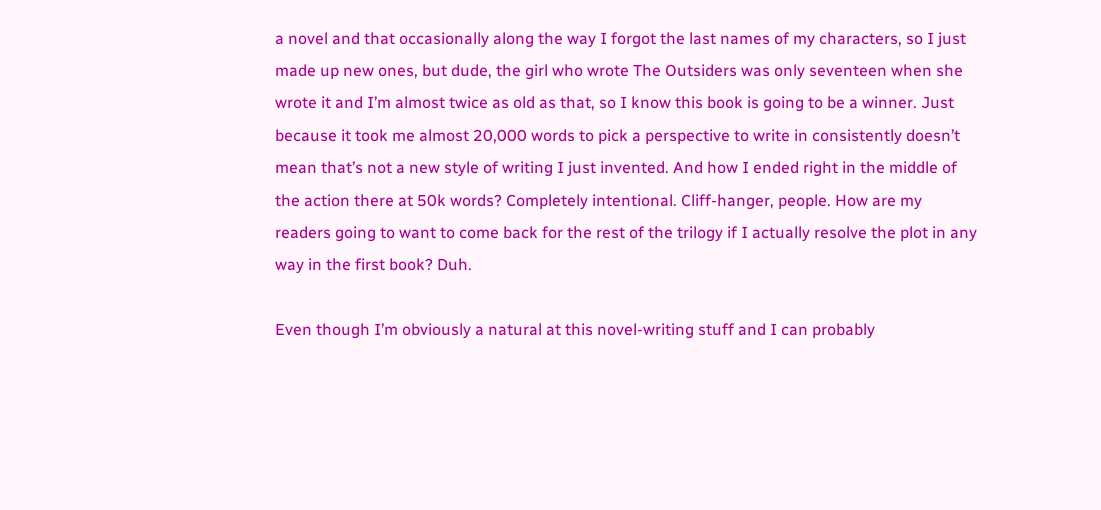a novel and that occasionally along the way I forgot the last names of my characters, so I just made up new ones, but dude, the girl who wrote The Outsiders was only seventeen when she wrote it and I’m almost twice as old as that, so I know this book is going to be a winner. Just because it took me almost 20,000 words to pick a perspective to write in consistently doesn’t mean that’s not a new style of writing I just invented. And how I ended right in the middle of the action there at 50k words? Completely intentional. Cliff-hanger, people. How are my readers going to want to come back for the rest of the trilogy if I actually resolve the plot in any way in the first book? Duh.

Even though I’m obviously a natural at this novel-writing stuff and I can probably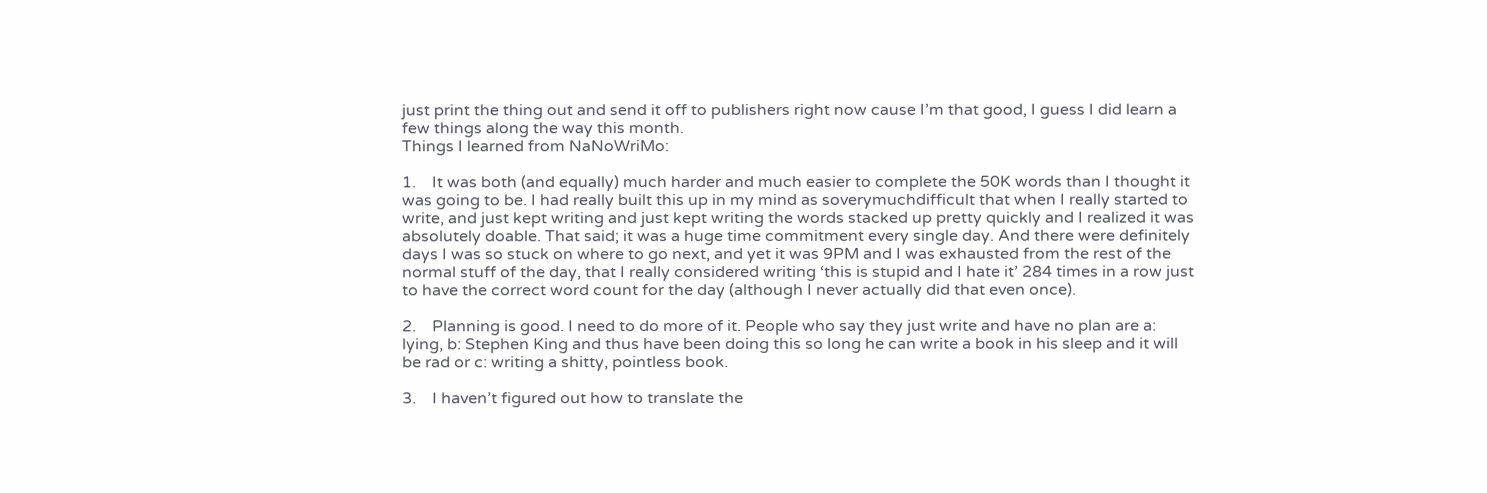just print the thing out and send it off to publishers right now cause I’m that good, I guess I did learn a few things along the way this month.
Things I learned from NaNoWriMo:

1.    It was both (and equally) much harder and much easier to complete the 50K words than I thought it was going to be. I had really built this up in my mind as soverymuchdifficult that when I really started to write, and just kept writing and just kept writing the words stacked up pretty quickly and I realized it was absolutely doable. That said; it was a huge time commitment every single day. And there were definitely days I was so stuck on where to go next, and yet it was 9PM and I was exhausted from the rest of the normal stuff of the day, that I really considered writing ‘this is stupid and I hate it’ 284 times in a row just to have the correct word count for the day (although I never actually did that even once).

2.    Planning is good. I need to do more of it. People who say they just write and have no plan are a: lying, b: Stephen King and thus have been doing this so long he can write a book in his sleep and it will be rad or c: writing a shitty, pointless book.

3.    I haven’t figured out how to translate the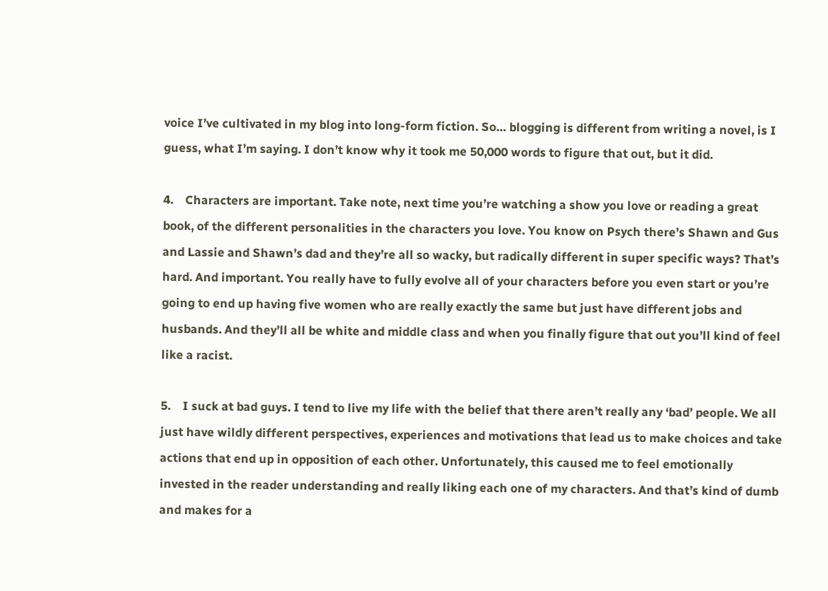voice I’ve cultivated in my blog into long-form fiction. So… blogging is different from writing a novel, is I guess, what I’m saying. I don’t know why it took me 50,000 words to figure that out, but it did.

4.    Characters are important. Take note, next time you’re watching a show you love or reading a great book, of the different personalities in the characters you love. You know on Psych there’s Shawn and Gus and Lassie and Shawn’s dad and they’re all so wacky, but radically different in super specific ways? That’s hard. And important. You really have to fully evolve all of your characters before you even start or you’re going to end up having five women who are really exactly the same but just have different jobs and husbands. And they’ll all be white and middle class and when you finally figure that out you’ll kind of feel like a racist.

5.    I suck at bad guys. I tend to live my life with the belief that there aren’t really any ‘bad’ people. We all just have wildly different perspectives, experiences and motivations that lead us to make choices and take actions that end up in opposition of each other. Unfortunately, this caused me to feel emotionally invested in the reader understanding and really liking each one of my characters. And that’s kind of dumb and makes for a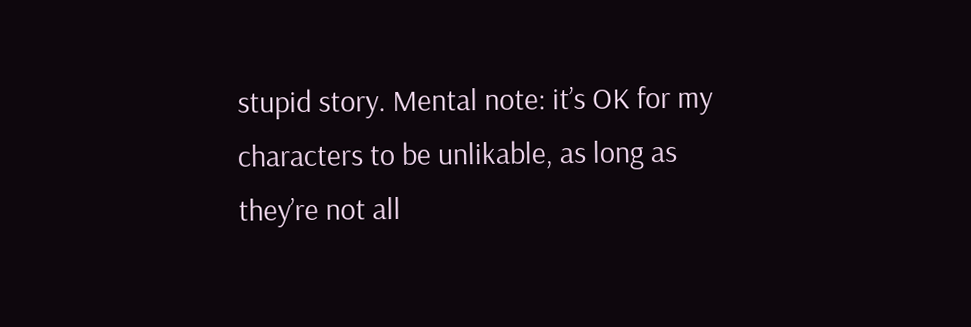stupid story. Mental note: it’s OK for my characters to be unlikable, as long as they’re not all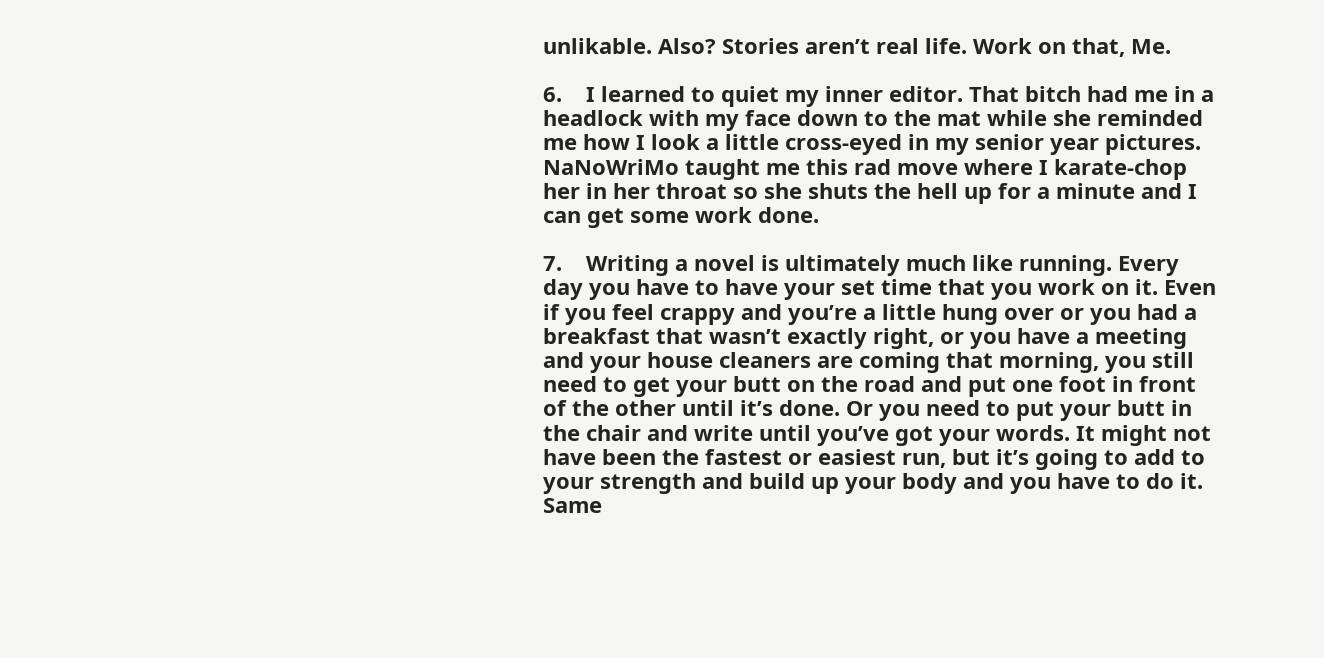unlikable. Also? Stories aren’t real life. Work on that, Me.

6.    I learned to quiet my inner editor. That bitch had me in a headlock with my face down to the mat while she reminded me how I look a little cross-eyed in my senior year pictures. NaNoWriMo taught me this rad move where I karate-chop her in her throat so she shuts the hell up for a minute and I can get some work done.

7.    Writing a novel is ultimately much like running. Every day you have to have your set time that you work on it. Even if you feel crappy and you’re a little hung over or you had a breakfast that wasn’t exactly right, or you have a meeting and your house cleaners are coming that morning, you still need to get your butt on the road and put one foot in front of the other until it’s done. Or you need to put your butt in the chair and write until you’ve got your words. It might not have been the fastest or easiest run, but it’s going to add to your strength and build up your body and you have to do it. Same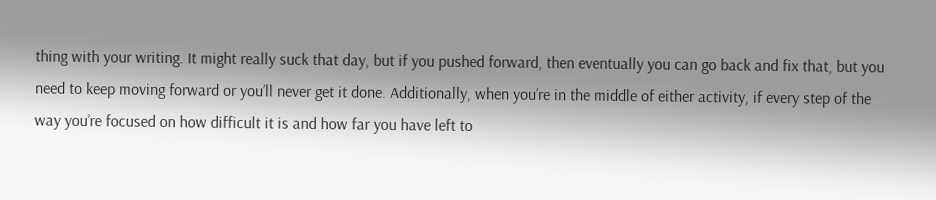thing with your writing. It might really suck that day, but if you pushed forward, then eventually you can go back and fix that, but you need to keep moving forward or you’ll never get it done. Additionally, when you’re in the middle of either activity, if every step of the way you’re focused on how difficult it is and how far you have left to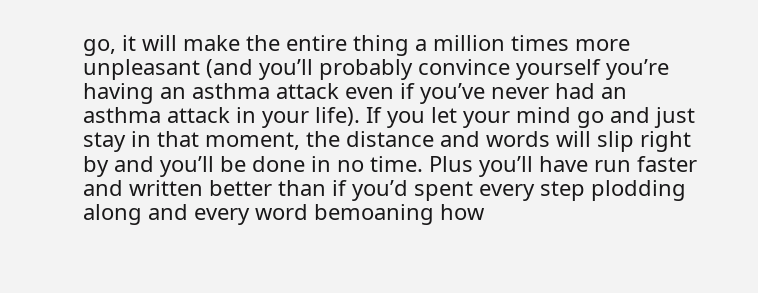go, it will make the entire thing a million times more unpleasant (and you’ll probably convince yourself you’re having an asthma attack even if you’ve never had an asthma attack in your life). If you let your mind go and just stay in that moment, the distance and words will slip right by and you’ll be done in no time. Plus you’ll have run faster and written better than if you’d spent every step plodding along and every word bemoaning how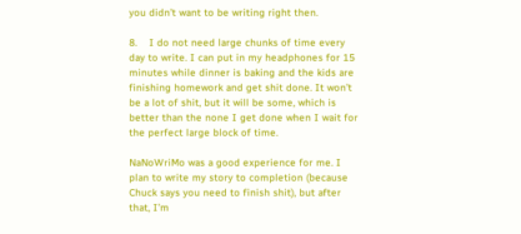you didn’t want to be writing right then.

8.    I do not need large chunks of time every day to write. I can put in my headphones for 15 minutes while dinner is baking and the kids are finishing homework and get shit done. It won’t be a lot of shit, but it will be some, which is better than the none I get done when I wait for the perfect large block of time.

NaNoWriMo was a good experience for me. I plan to write my story to completion (because Chuck says you need to finish shit), but after that, I’m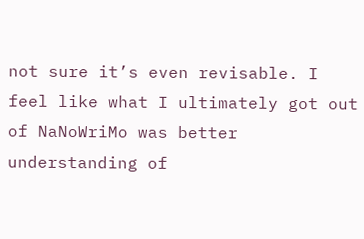not sure it’s even revisable. I feel like what I ultimately got out of NaNoWriMo was better understanding of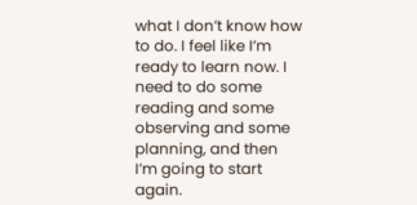what I don’t know how to do. I feel like I’m ready to learn now. I need to do some reading and some observing and some planning, and then I’m going to start again.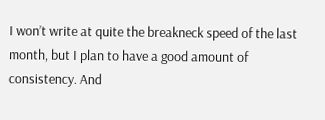I won’t write at quite the breakneck speed of the last month, but I plan to have a good amount of consistency. And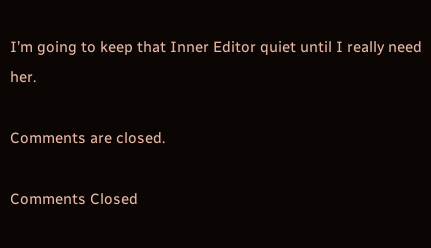I’m going to keep that Inner Editor quiet until I really need her.

Comments are closed.

Comments Closed